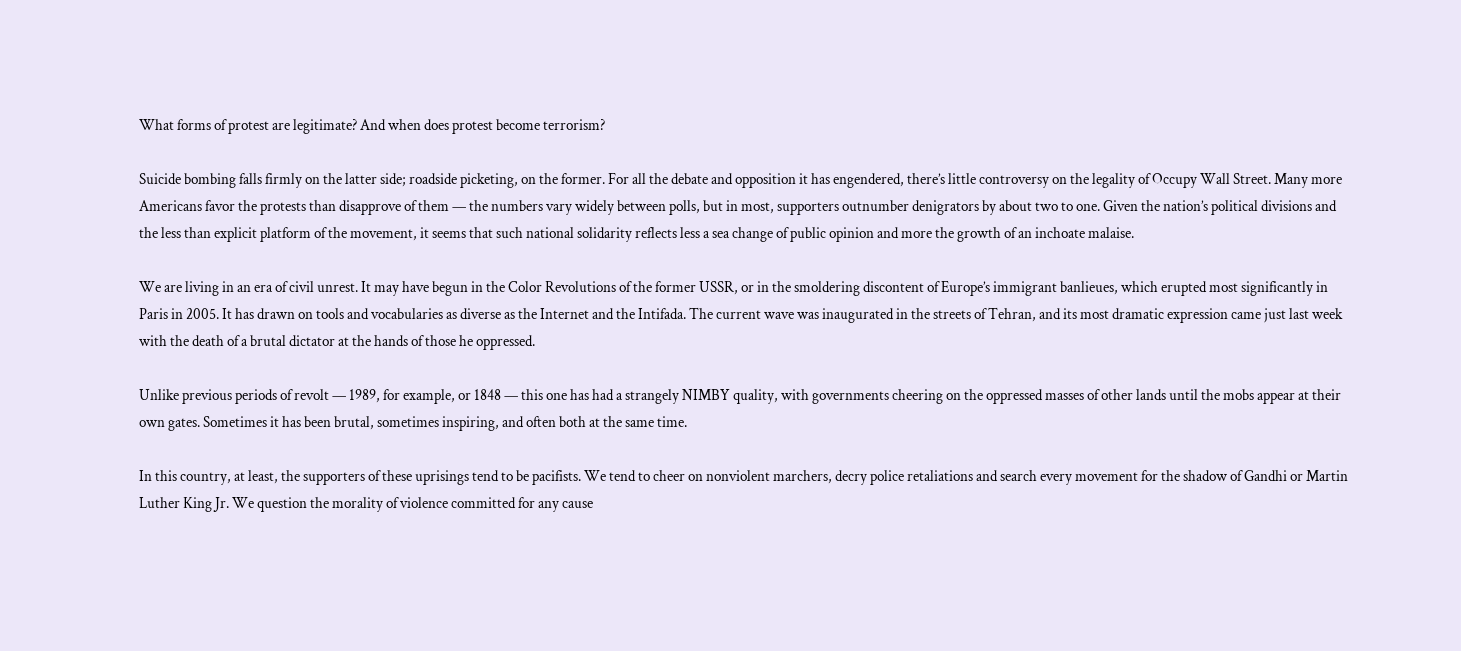What forms of protest are legitimate? And when does protest become terrorism?

Suicide bombing falls firmly on the latter side; roadside picketing, on the former. For all the debate and opposition it has engendered, there’s little controversy on the legality of Occupy Wall Street. Many more Americans favor the protests than disapprove of them — the numbers vary widely between polls, but in most, supporters outnumber denigrators by about two to one. Given the nation’s political divisions and the less than explicit platform of the movement, it seems that such national solidarity reflects less a sea change of public opinion and more the growth of an inchoate malaise.

We are living in an era of civil unrest. It may have begun in the Color Revolutions of the former USSR, or in the smoldering discontent of Europe’s immigrant banlieues, which erupted most significantly in Paris in 2005. It has drawn on tools and vocabularies as diverse as the Internet and the Intifada. The current wave was inaugurated in the streets of Tehran, and its most dramatic expression came just last week with the death of a brutal dictator at the hands of those he oppressed.

Unlike previous periods of revolt — 1989, for example, or 1848 — this one has had a strangely NIMBY quality, with governments cheering on the oppressed masses of other lands until the mobs appear at their own gates. Sometimes it has been brutal, sometimes inspiring, and often both at the same time.

In this country, at least, the supporters of these uprisings tend to be pacifists. We tend to cheer on nonviolent marchers, decry police retaliations and search every movement for the shadow of Gandhi or Martin Luther King Jr. We question the morality of violence committed for any cause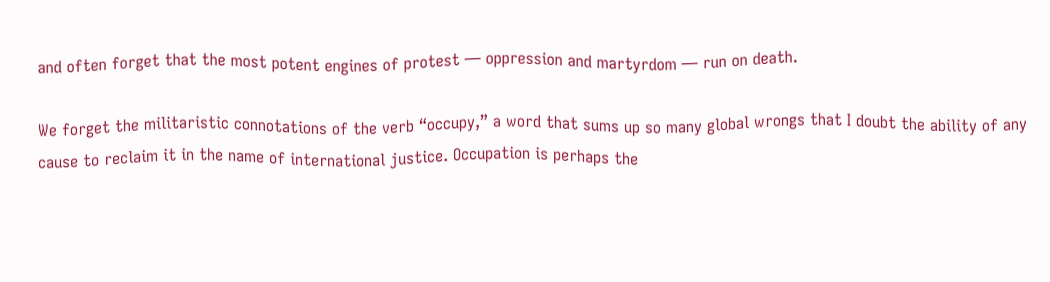and often forget that the most potent engines of protest — oppression and martyrdom — run on death.

We forget the militaristic connotations of the verb “occupy,” a word that sums up so many global wrongs that I doubt the ability of any cause to reclaim it in the name of international justice. Occupation is perhaps the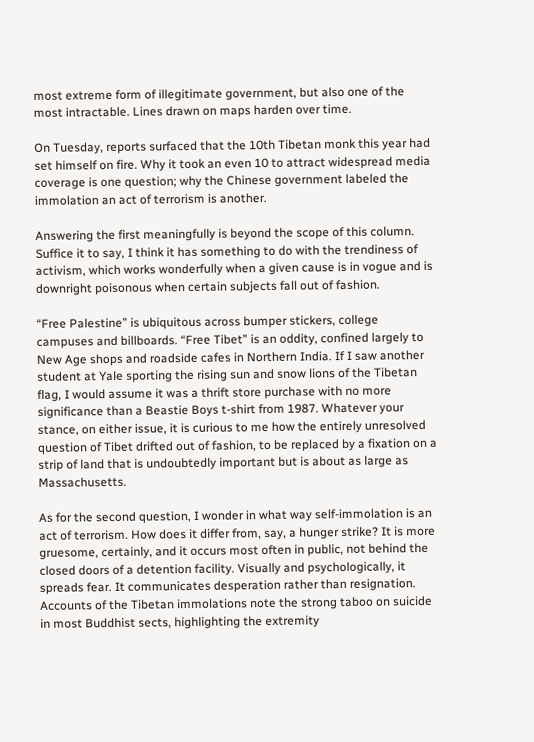most extreme form of illegitimate government, but also one of the most intractable. Lines drawn on maps harden over time.

On Tuesday, reports surfaced that the 10th Tibetan monk this year had set himself on fire. Why it took an even 10 to attract widespread media coverage is one question; why the Chinese government labeled the immolation an act of terrorism is another.

Answering the first meaningfully is beyond the scope of this column. Suffice it to say, I think it has something to do with the trendiness of activism, which works wonderfully when a given cause is in vogue and is downright poisonous when certain subjects fall out of fashion.

“Free Palestine” is ubiquitous across bumper stickers, college campuses and billboards. “Free Tibet” is an oddity, confined largely to New Age shops and roadside cafes in Northern India. If I saw another student at Yale sporting the rising sun and snow lions of the Tibetan flag, I would assume it was a thrift store purchase with no more significance than a Beastie Boys t-shirt from 1987. Whatever your stance, on either issue, it is curious to me how the entirely unresolved question of Tibet drifted out of fashion, to be replaced by a fixation on a strip of land that is undoubtedly important but is about as large as Massachusetts.

As for the second question, I wonder in what way self-immolation is an act of terrorism. How does it differ from, say, a hunger strike? It is more gruesome, certainly, and it occurs most often in public, not behind the closed doors of a detention facility. Visually and psychologically, it spreads fear. It communicates desperation rather than resignation. Accounts of the Tibetan immolations note the strong taboo on suicide in most Buddhist sects, highlighting the extremity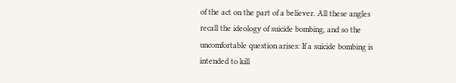of the act on the part of a believer. All these angles recall the ideology of suicide bombing, and so the uncomfortable question arises: If a suicide bombing is intended to kill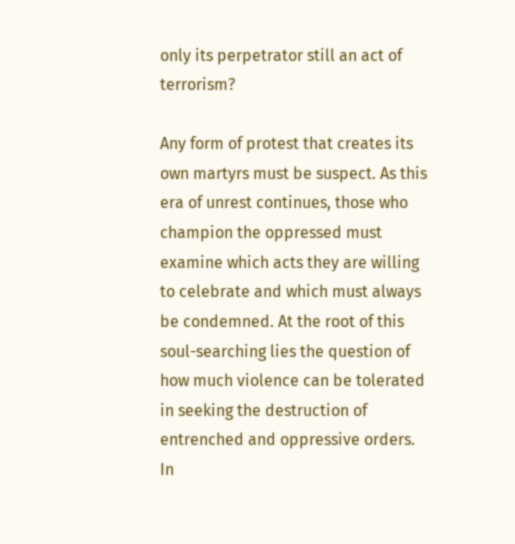only its perpetrator still an act of terrorism?

Any form of protest that creates its own martyrs must be suspect. As this era of unrest continues, those who champion the oppressed must examine which acts they are willing to celebrate and which must always be condemned. At the root of this soul-searching lies the question of how much violence can be tolerated in seeking the destruction of entrenched and oppressive orders. In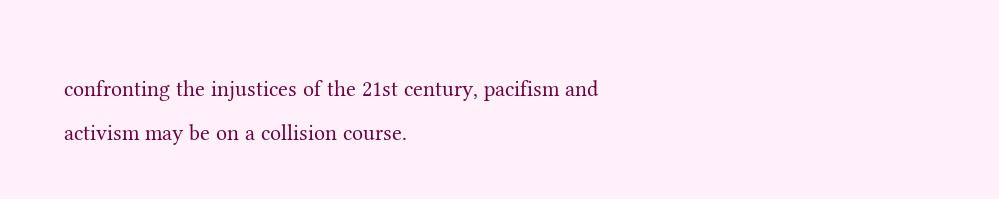confronting the injustices of the 21st century, pacifism and activism may be on a collision course.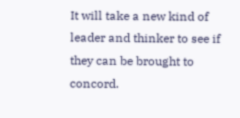It will take a new kind of leader and thinker to see if they can be brought to concord.